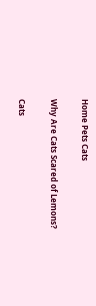Home Pets Cats

Why Are Cats Scared of Lemons?

Cats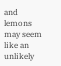and lemons may seem like an unlikely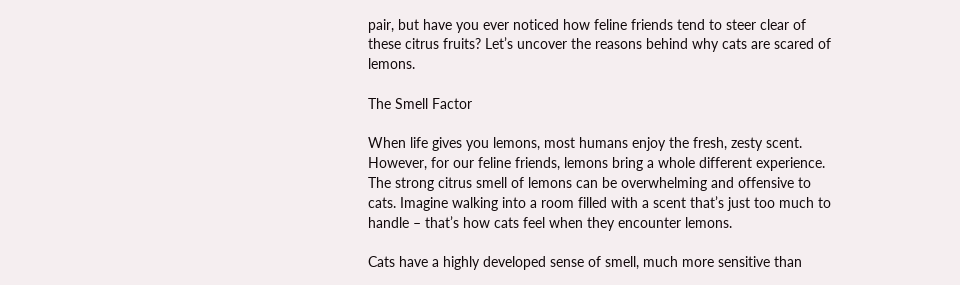pair, but have you ever noticed how feline friends tend to steer clear of these citrus fruits? Let’s uncover the reasons behind why cats are scared of lemons.

The Smell Factor

When life gives you lemons, most humans enjoy the fresh, zesty scent. However, for our feline friends, lemons bring a whole different experience. The strong citrus smell of lemons can be overwhelming and offensive to cats. Imagine walking into a room filled with a scent that’s just too much to handle – that’s how cats feel when they encounter lemons.

Cats have a highly developed sense of smell, much more sensitive than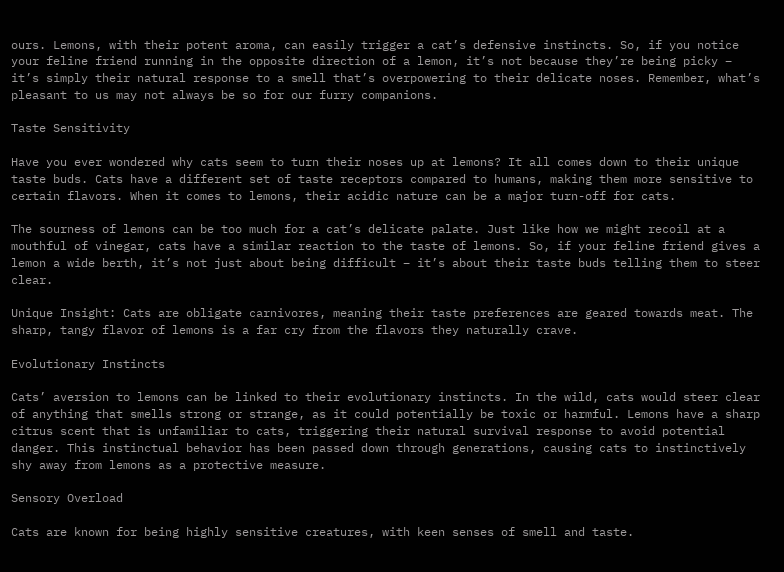ours. Lemons, with their potent aroma, can easily trigger a cat’s defensive instincts. So, if you notice your feline friend running in the opposite direction of a lemon, it’s not because they’re being picky – it’s simply their natural response to a smell that’s overpowering to their delicate noses. Remember, what’s pleasant to us may not always be so for our furry companions.

Taste Sensitivity

Have you ever wondered why cats seem to turn their noses up at lemons? It all comes down to their unique taste buds. Cats have a different set of taste receptors compared to humans, making them more sensitive to certain flavors. When it comes to lemons, their acidic nature can be a major turn-off for cats.

The sourness of lemons can be too much for a cat’s delicate palate. Just like how we might recoil at a mouthful of vinegar, cats have a similar reaction to the taste of lemons. So, if your feline friend gives a lemon a wide berth, it’s not just about being difficult – it’s about their taste buds telling them to steer clear.

Unique Insight: Cats are obligate carnivores, meaning their taste preferences are geared towards meat. The sharp, tangy flavor of lemons is a far cry from the flavors they naturally crave.

Evolutionary Instincts

Cats’ aversion to lemons can be linked to their evolutionary instincts. In the wild, cats would steer clear of anything that smells strong or strange, as it could potentially be toxic or harmful. Lemons have a sharp citrus scent that is unfamiliar to cats, triggering their natural survival response to avoid potential danger. This instinctual behavior has been passed down through generations, causing cats to instinctively shy away from lemons as a protective measure.

Sensory Overload

Cats are known for being highly sensitive creatures, with keen senses of smell and taste.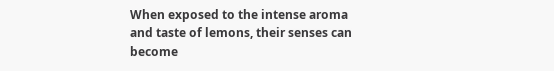When exposed to the intense aroma and taste of lemons, their senses can become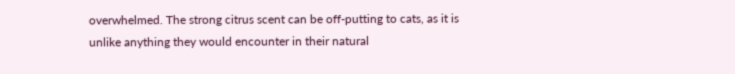overwhelmed. The strong citrus scent can be off-putting to cats, as it is unlike anything they would encounter in their natural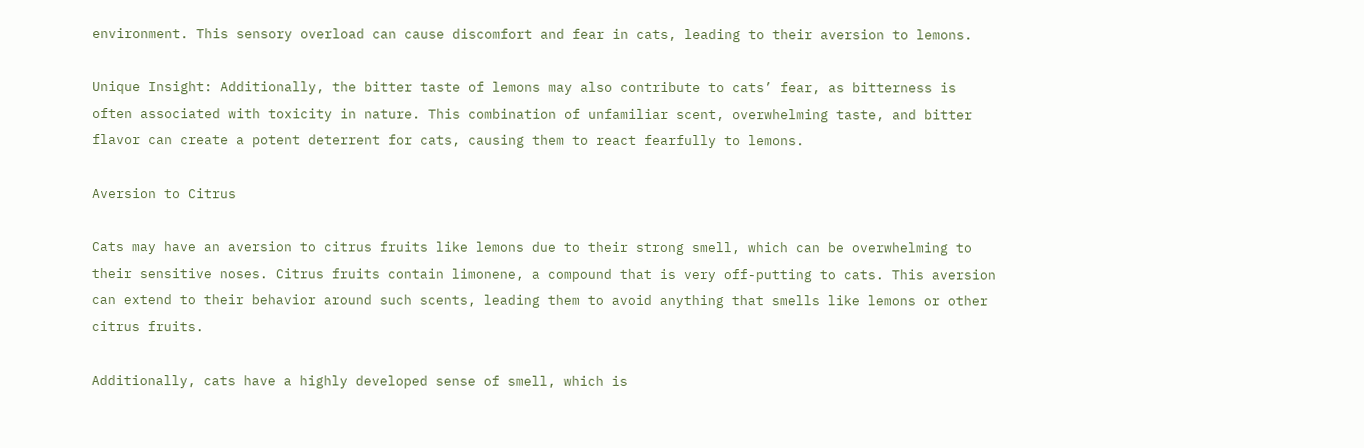environment. This sensory overload can cause discomfort and fear in cats, leading to their aversion to lemons.

Unique Insight: Additionally, the bitter taste of lemons may also contribute to cats’ fear, as bitterness is often associated with toxicity in nature. This combination of unfamiliar scent, overwhelming taste, and bitter flavor can create a potent deterrent for cats, causing them to react fearfully to lemons.

Aversion to Citrus

Cats may have an aversion to citrus fruits like lemons due to their strong smell, which can be overwhelming to their sensitive noses. Citrus fruits contain limonene, a compound that is very off-putting to cats. This aversion can extend to their behavior around such scents, leading them to avoid anything that smells like lemons or other citrus fruits.

Additionally, cats have a highly developed sense of smell, which is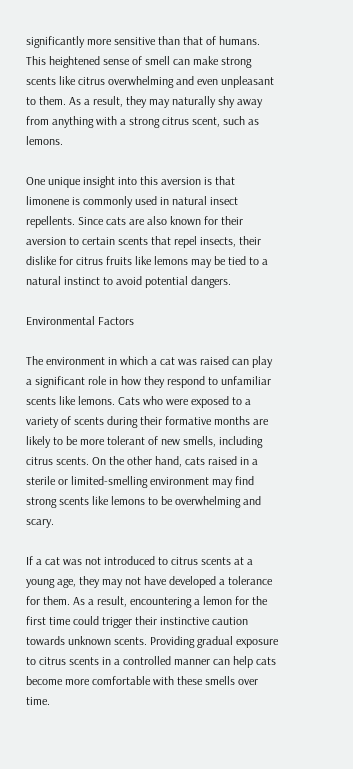significantly more sensitive than that of humans. This heightened sense of smell can make strong scents like citrus overwhelming and even unpleasant to them. As a result, they may naturally shy away from anything with a strong citrus scent, such as lemons.

One unique insight into this aversion is that limonene is commonly used in natural insect repellents. Since cats are also known for their aversion to certain scents that repel insects, their dislike for citrus fruits like lemons may be tied to a natural instinct to avoid potential dangers.

Environmental Factors

The environment in which a cat was raised can play a significant role in how they respond to unfamiliar scents like lemons. Cats who were exposed to a variety of scents during their formative months are likely to be more tolerant of new smells, including citrus scents. On the other hand, cats raised in a sterile or limited-smelling environment may find strong scents like lemons to be overwhelming and scary.

If a cat was not introduced to citrus scents at a young age, they may not have developed a tolerance for them. As a result, encountering a lemon for the first time could trigger their instinctive caution towards unknown scents. Providing gradual exposure to citrus scents in a controlled manner can help cats become more comfortable with these smells over time.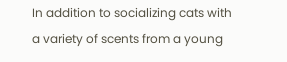In addition to socializing cats with a variety of scents from a young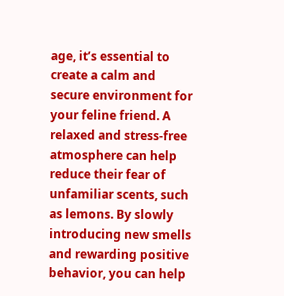age, it’s essential to create a calm and secure environment for your feline friend. A relaxed and stress-free atmosphere can help reduce their fear of unfamiliar scents, such as lemons. By slowly introducing new smells and rewarding positive behavior, you can help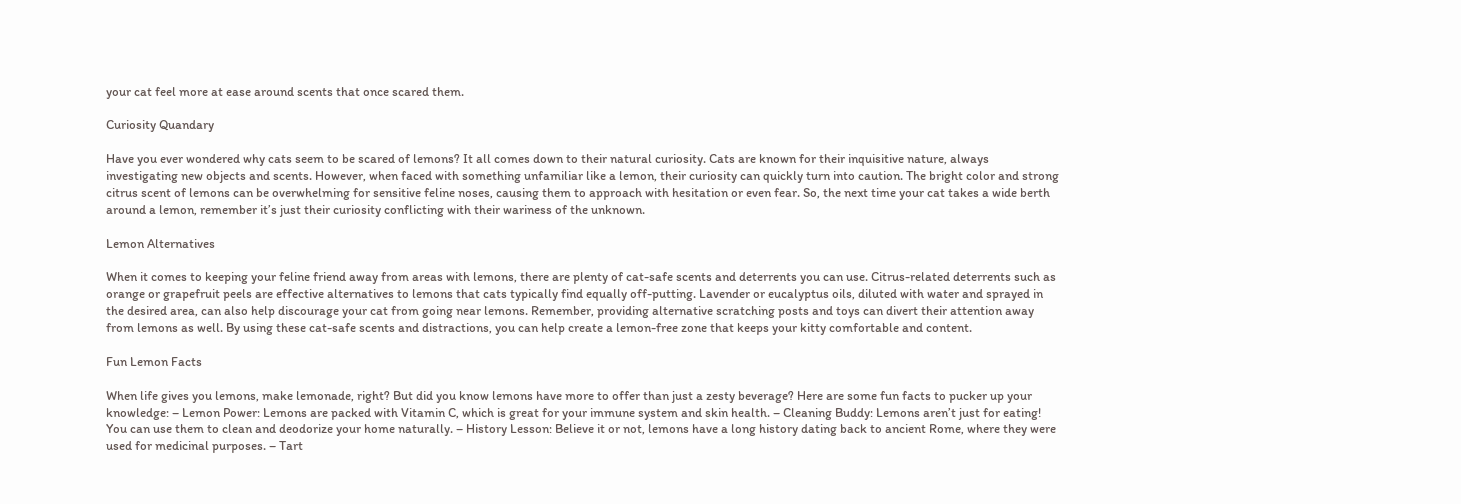your cat feel more at ease around scents that once scared them.

Curiosity Quandary

Have you ever wondered why cats seem to be scared of lemons? It all comes down to their natural curiosity. Cats are known for their inquisitive nature, always investigating new objects and scents. However, when faced with something unfamiliar like a lemon, their curiosity can quickly turn into caution. The bright color and strong citrus scent of lemons can be overwhelming for sensitive feline noses, causing them to approach with hesitation or even fear. So, the next time your cat takes a wide berth around a lemon, remember it’s just their curiosity conflicting with their wariness of the unknown.

Lemon Alternatives

When it comes to keeping your feline friend away from areas with lemons, there are plenty of cat-safe scents and deterrents you can use. Citrus-related deterrents such as orange or grapefruit peels are effective alternatives to lemons that cats typically find equally off-putting. Lavender or eucalyptus oils, diluted with water and sprayed in the desired area, can also help discourage your cat from going near lemons. Remember, providing alternative scratching posts and toys can divert their attention away from lemons as well. By using these cat-safe scents and distractions, you can help create a lemon-free zone that keeps your kitty comfortable and content.

Fun Lemon Facts

When life gives you lemons, make lemonade, right? But did you know lemons have more to offer than just a zesty beverage? Here are some fun facts to pucker up your knowledge: – Lemon Power: Lemons are packed with Vitamin C, which is great for your immune system and skin health. – Cleaning Buddy: Lemons aren’t just for eating! You can use them to clean and deodorize your home naturally. – History Lesson: Believe it or not, lemons have a long history dating back to ancient Rome, where they were used for medicinal purposes. – Tart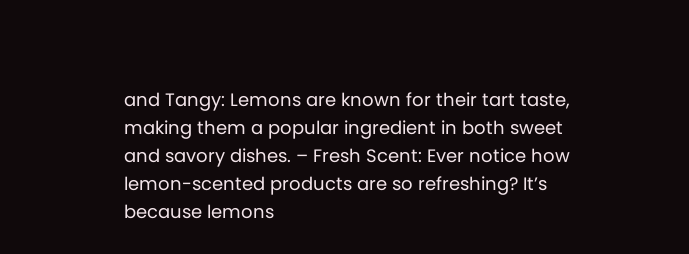and Tangy: Lemons are known for their tart taste, making them a popular ingredient in both sweet and savory dishes. – Fresh Scent: Ever notice how lemon-scented products are so refreshing? It’s because lemons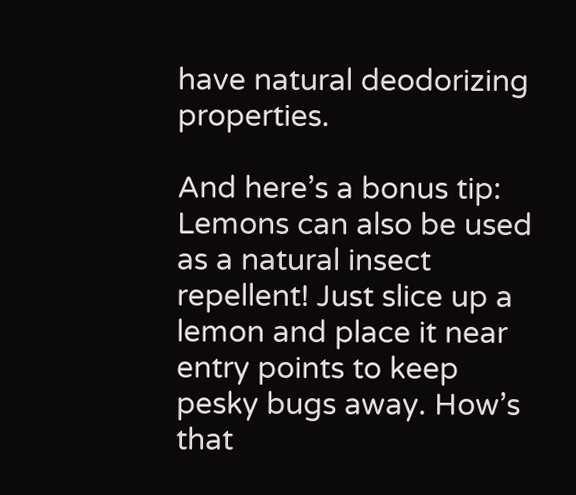have natural deodorizing properties.

And here’s a bonus tip: Lemons can also be used as a natural insect repellent! Just slice up a lemon and place it near entry points to keep pesky bugs away. How’s that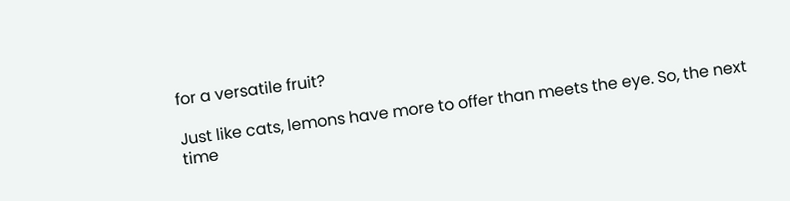for a versatile fruit?

Just like cats, lemons have more to offer than meets the eye. So, the next time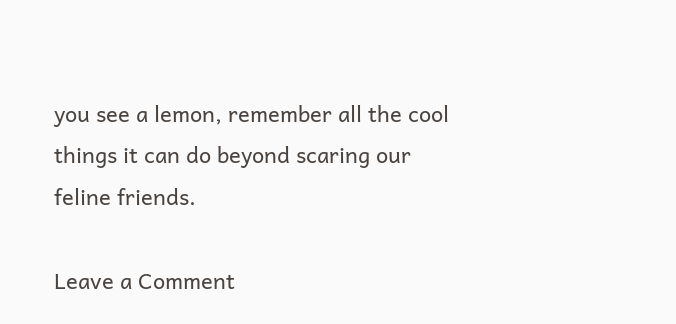you see a lemon, remember all the cool things it can do beyond scaring our feline friends.

Leave a Comment